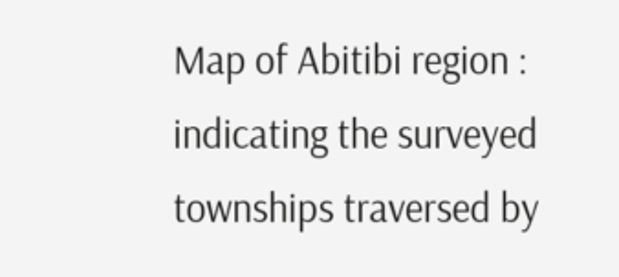Map of Abitibi region : indicating the surveyed townships traversed by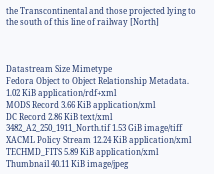the Transcontinental and those projected lying to the south of this line of railway [North]



Datastream Size Mimetype
Fedora Object to Object Relationship Metadata. 1.02 KiB application/rdf+xml
MODS Record 3.66 KiB application/xml
DC Record 2.86 KiB text/xml
3482_A2_250_1911_North.tif 1.53 GiB image/tiff
XACML Policy Stream 12.24 KiB application/xml
TECHMD_FITS 5.89 KiB application/xml
Thumbnail 40.11 KiB image/jpeg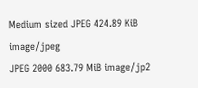Medium sized JPEG 424.89 KiB image/jpeg
JPEG 2000 683.79 MiB image/jp2